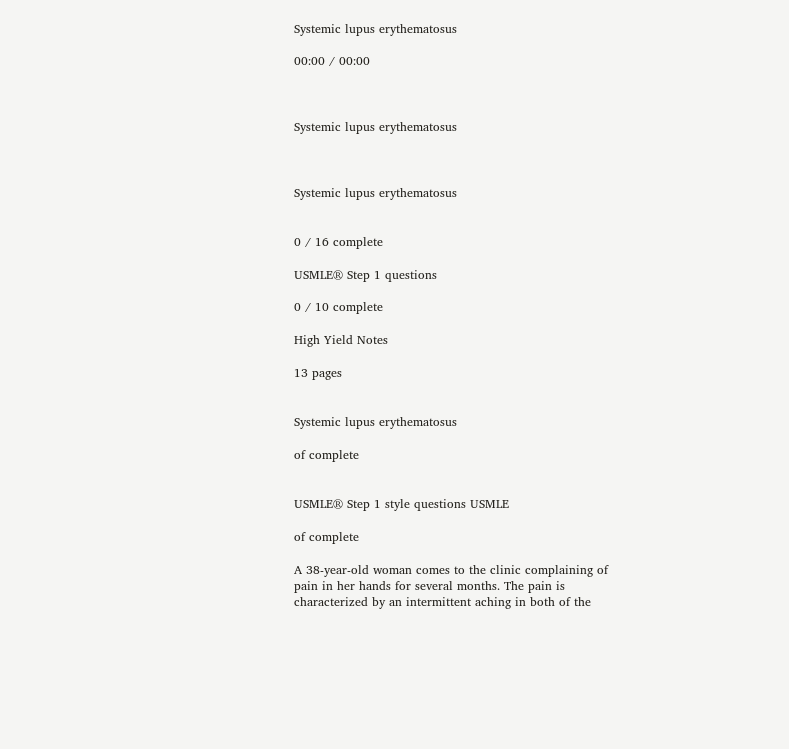Systemic lupus erythematosus

00:00 / 00:00



Systemic lupus erythematosus



Systemic lupus erythematosus


0 / 16 complete

USMLE® Step 1 questions

0 / 10 complete

High Yield Notes

13 pages


Systemic lupus erythematosus

of complete


USMLE® Step 1 style questions USMLE

of complete

A 38-year-old woman comes to the clinic complaining of pain in her hands for several months. The pain is characterized by an intermittent aching in both of the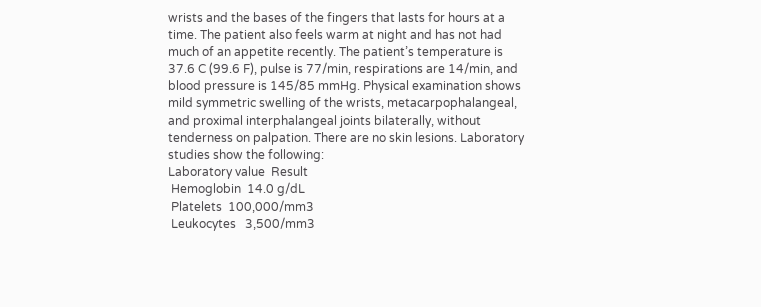wrists and the bases of the fingers that lasts for hours at a time. The patient also feels warm at night and has not had much of an appetite recently. The patient’s temperature is 37.6 C (99.6 F), pulse is 77/min, respirations are 14/min, and blood pressure is 145/85 mmHg. Physical examination shows mild symmetric swelling of the wrists, metacarpophalangeal, and proximal interphalangeal joints bilaterally, without tenderness on palpation. There are no skin lesions. Laboratory studies show the following:
Laboratory value  Result
 Hemoglobin  14.0 g/dL
 Platelets  100,000/mm3
 Leukocytes   3,500/mm3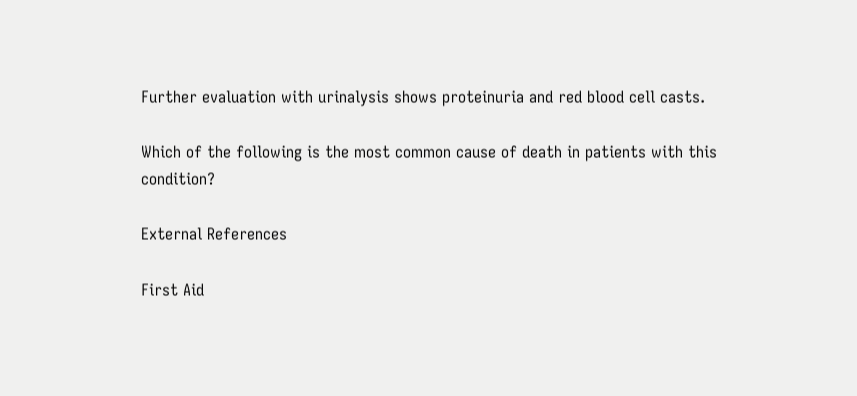Further evaluation with urinalysis shows proteinuria and red blood cell casts.

Which of the following is the most common cause of death in patients with this condition?

External References

First Aid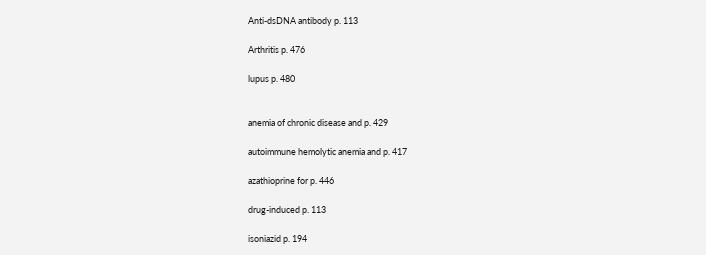Anti-dsDNA antibody p. 113

Arthritis p. 476

lupus p. 480


anemia of chronic disease and p. 429

autoimmune hemolytic anemia and p. 417

azathioprine for p. 446

drug-induced p. 113

isoniazid p. 194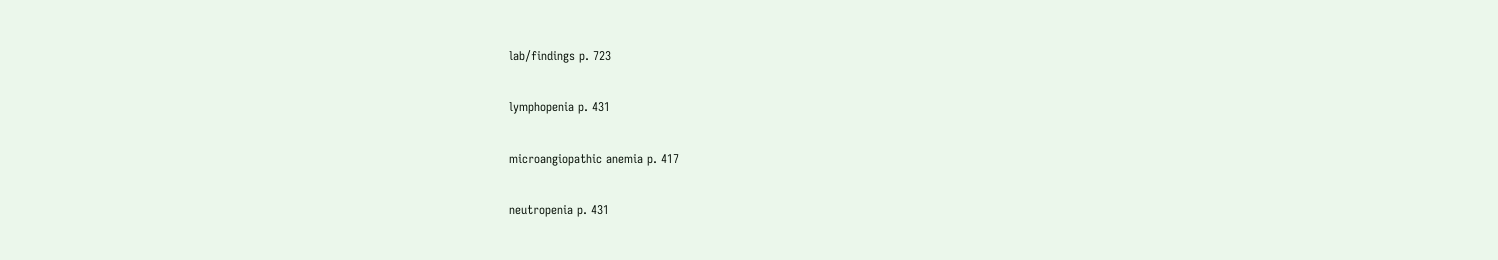lab/findings p. 723

lymphopenia p. 431

microangiopathic anemia p. 417

neutropenia p. 431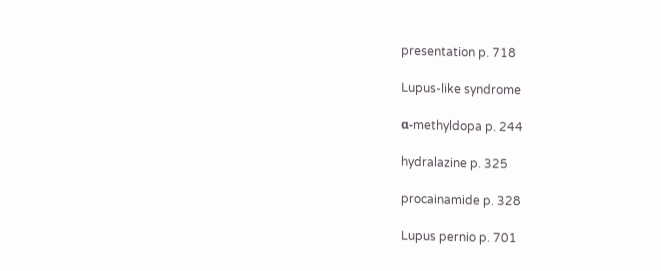presentation p. 718

Lupus-like syndrome

α-methyldopa p. 244

hydralazine p. 325

procainamide p. 328

Lupus pernio p. 701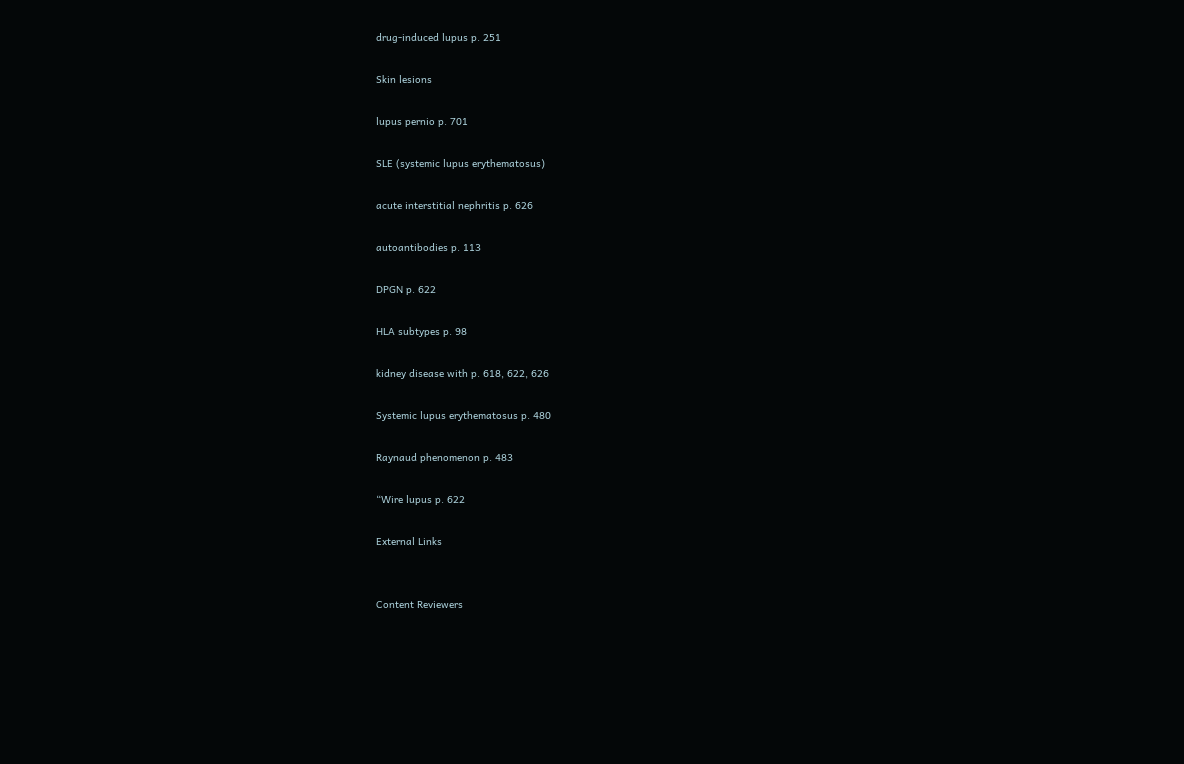drug-induced lupus p. 251

Skin lesions

lupus pernio p. 701

SLE (systemic lupus erythematosus)

acute interstitial nephritis p. 626

autoantibodies p. 113

DPGN p. 622

HLA subtypes p. 98

kidney disease with p. 618, 622, 626

Systemic lupus erythematosus p. 480

Raynaud phenomenon p. 483

“Wire lupus p. 622

External Links


Content Reviewers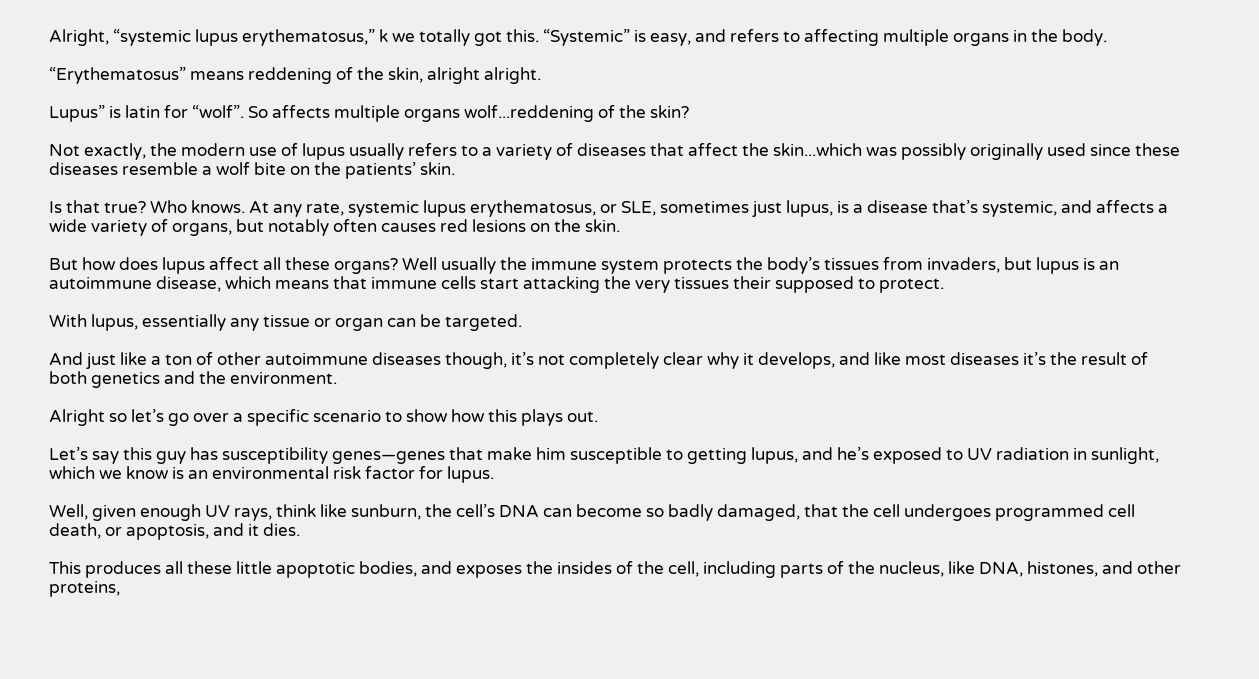Alright, “systemic lupus erythematosus,” k we totally got this. “Systemic” is easy, and refers to affecting multiple organs in the body.

“Erythematosus” means reddening of the skin, alright alright.

Lupus” is latin for “wolf”. So affects multiple organs wolf...reddening of the skin?

Not exactly, the modern use of lupus usually refers to a variety of diseases that affect the skin...which was possibly originally used since these diseases resemble a wolf bite on the patients’ skin.

Is that true? Who knows. At any rate, systemic lupus erythematosus, or SLE, sometimes just lupus, is a disease that’s systemic, and affects a wide variety of organs, but notably often causes red lesions on the skin.

But how does lupus affect all these organs? Well usually the immune system protects the body’s tissues from invaders, but lupus is an autoimmune disease, which means that immune cells start attacking the very tissues their supposed to protect.

With lupus, essentially any tissue or organ can be targeted.

And just like a ton of other autoimmune diseases though, it’s not completely clear why it develops, and like most diseases it’s the result of both genetics and the environment.

Alright so let’s go over a specific scenario to show how this plays out.

Let’s say this guy has susceptibility genes—genes that make him susceptible to getting lupus, and he’s exposed to UV radiation in sunlight, which we know is an environmental risk factor for lupus.

Well, given enough UV rays, think like sunburn, the cell’s DNA can become so badly damaged, that the cell undergoes programmed cell death, or apoptosis, and it dies.

This produces all these little apoptotic bodies, and exposes the insides of the cell, including parts of the nucleus, like DNA, histones, and other proteins,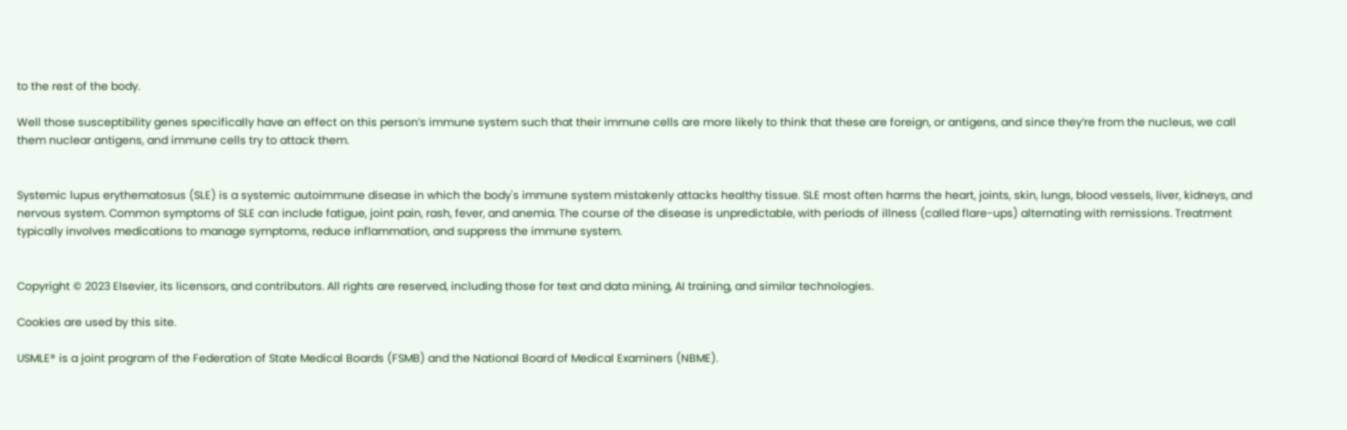to the rest of the body.

Well those susceptibility genes specifically have an effect on this person’s immune system such that their immune cells are more likely to think that these are foreign, or antigens, and since they’re from the nucleus, we call them nuclear antigens, and immune cells try to attack them.


Systemic lupus erythematosus (SLE) is a systemic autoimmune disease in which the body's immune system mistakenly attacks healthy tissue. SLE most often harms the heart, joints, skin, lungs, blood vessels, liver, kidneys, and nervous system. Common symptoms of SLE can include fatigue, joint pain, rash, fever, and anemia. The course of the disease is unpredictable, with periods of illness (called flare-ups) alternating with remissions. Treatment typically involves medications to manage symptoms, reduce inflammation, and suppress the immune system.


Copyright © 2023 Elsevier, its licensors, and contributors. All rights are reserved, including those for text and data mining, AI training, and similar technologies.

Cookies are used by this site.

USMLE® is a joint program of the Federation of State Medical Boards (FSMB) and the National Board of Medical Examiners (NBME).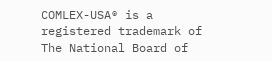COMLEX-USA® is a registered trademark of The National Board of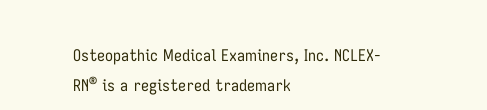Osteopathic Medical Examiners, Inc. NCLEX-RN® is a registered trademark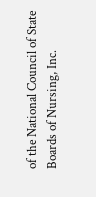of the National Council of State Boards of Nursing, Inc.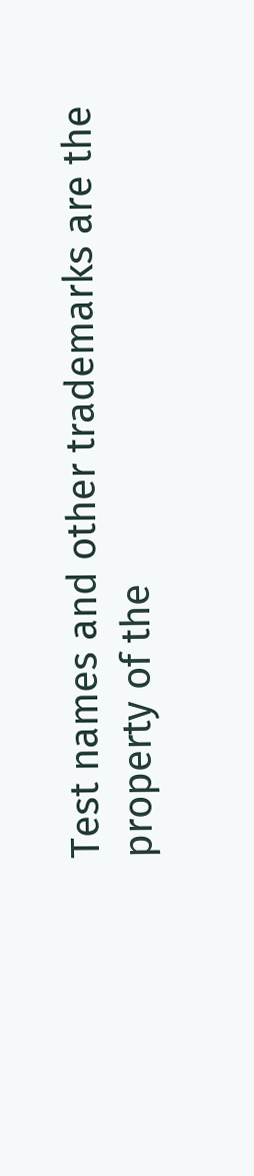Test names and other trademarks are the property of the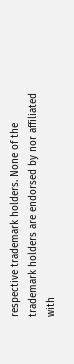respective trademark holders. None of the trademark holders are endorsed by nor affiliated with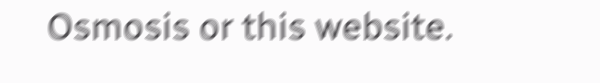Osmosis or this website.